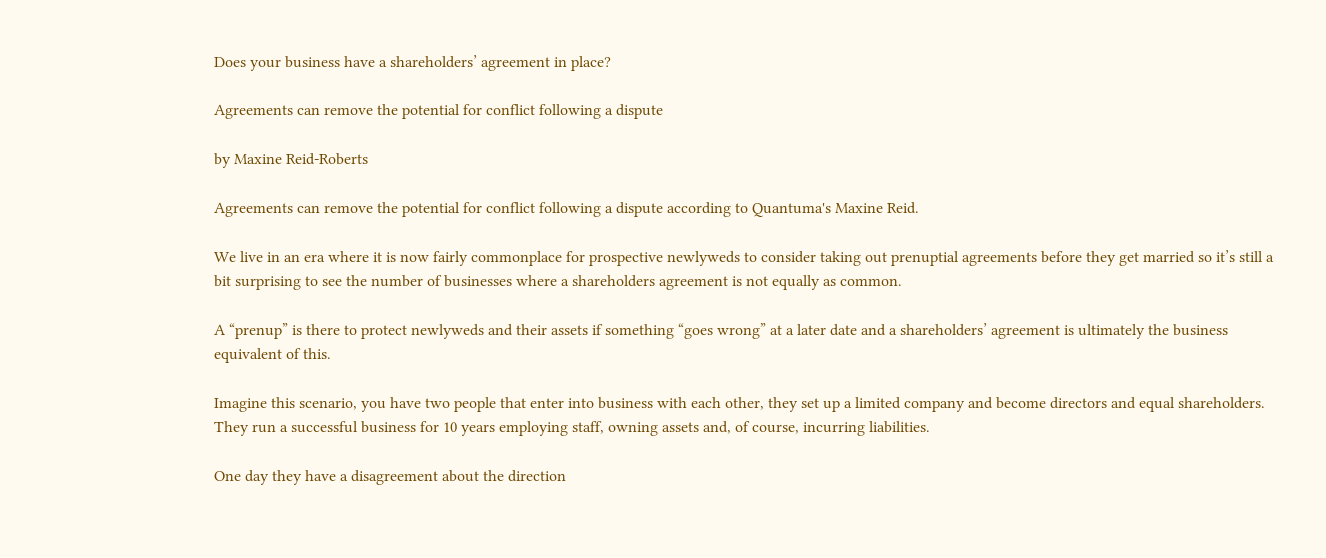Does your business have a shareholders’ agreement in place?

Agreements can remove the potential for conflict following a dispute

by Maxine Reid-Roberts

Agreements can remove the potential for conflict following a dispute according to Quantuma's Maxine Reid.

We live in an era where it is now fairly commonplace for prospective newlyweds to consider taking out prenuptial agreements before they get married so it’s still a bit surprising to see the number of businesses where a shareholders agreement is not equally as common.

A “prenup” is there to protect newlyweds and their assets if something “goes wrong” at a later date and a shareholders’ agreement is ultimately the business equivalent of this.

Imagine this scenario, you have two people that enter into business with each other, they set up a limited company and become directors and equal shareholders. They run a successful business for 10 years employing staff, owning assets and, of course, incurring liabilities.

One day they have a disagreement about the direction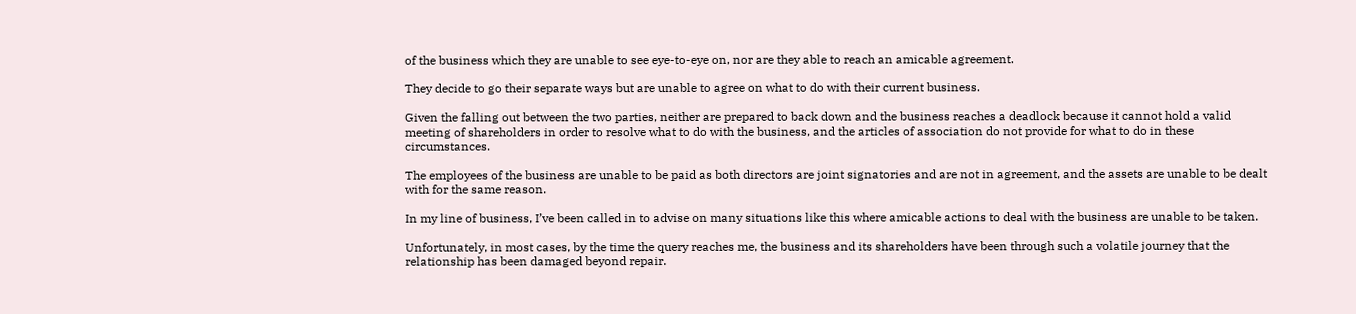of the business which they are unable to see eye-to-eye on, nor are they able to reach an amicable agreement.

They decide to go their separate ways but are unable to agree on what to do with their current business.

Given the falling out between the two parties, neither are prepared to back down and the business reaches a deadlock because it cannot hold a valid meeting of shareholders in order to resolve what to do with the business, and the articles of association do not provide for what to do in these circumstances.

The employees of the business are unable to be paid as both directors are joint signatories and are not in agreement, and the assets are unable to be dealt with for the same reason.

In my line of business, I’ve been called in to advise on many situations like this where amicable actions to deal with the business are unable to be taken.

Unfortunately, in most cases, by the time the query reaches me, the business and its shareholders have been through such a volatile journey that the relationship has been damaged beyond repair.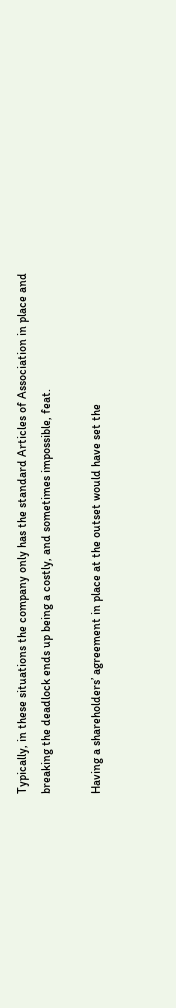Typically, in these situations the company only has the standard Articles of Association in place and breaking the deadlock ends up being a costly, and sometimes impossible, feat.

Having a shareholders’ agreement in place at the outset would have set the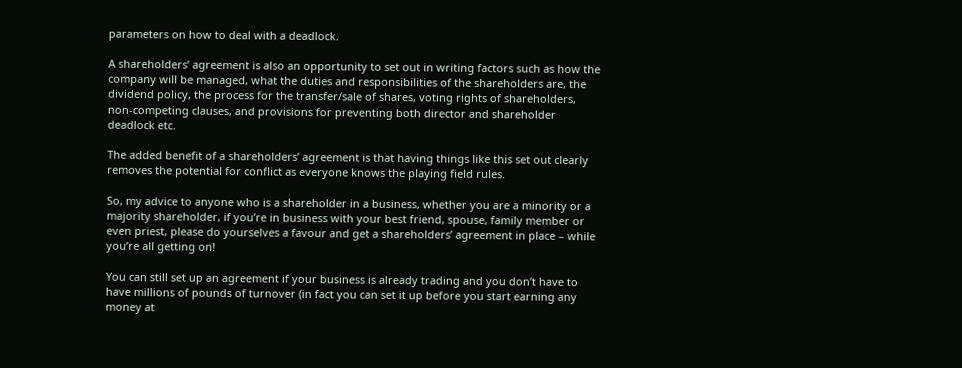parameters on how to deal with a deadlock.

A shareholders’ agreement is also an opportunity to set out in writing factors such as how the company will be managed, what the duties and responsibilities of the shareholders are, the dividend policy, the process for the transfer/sale of shares, voting rights of shareholders, non-competing clauses, and provisions for preventing both director and shareholder deadlock etc.

The added benefit of a shareholders’ agreement is that having things like this set out clearly removes the potential for conflict as everyone knows the playing field rules.

So, my advice to anyone who is a shareholder in a business, whether you are a minority or a majority shareholder, if you’re in business with your best friend, spouse, family member or even priest, please do yourselves a favour and get a shareholders’ agreement in place – while you’re all getting on!

You can still set up an agreement if your business is already trading and you don’t have to have millions of pounds of turnover (in fact you can set it up before you start earning any money at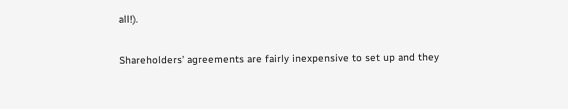all!).

Shareholders’ agreements are fairly inexpensive to set up and they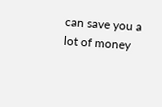can save you a lot of money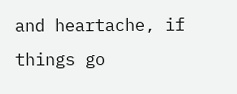and heartache, if things go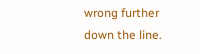wrong further down the line.